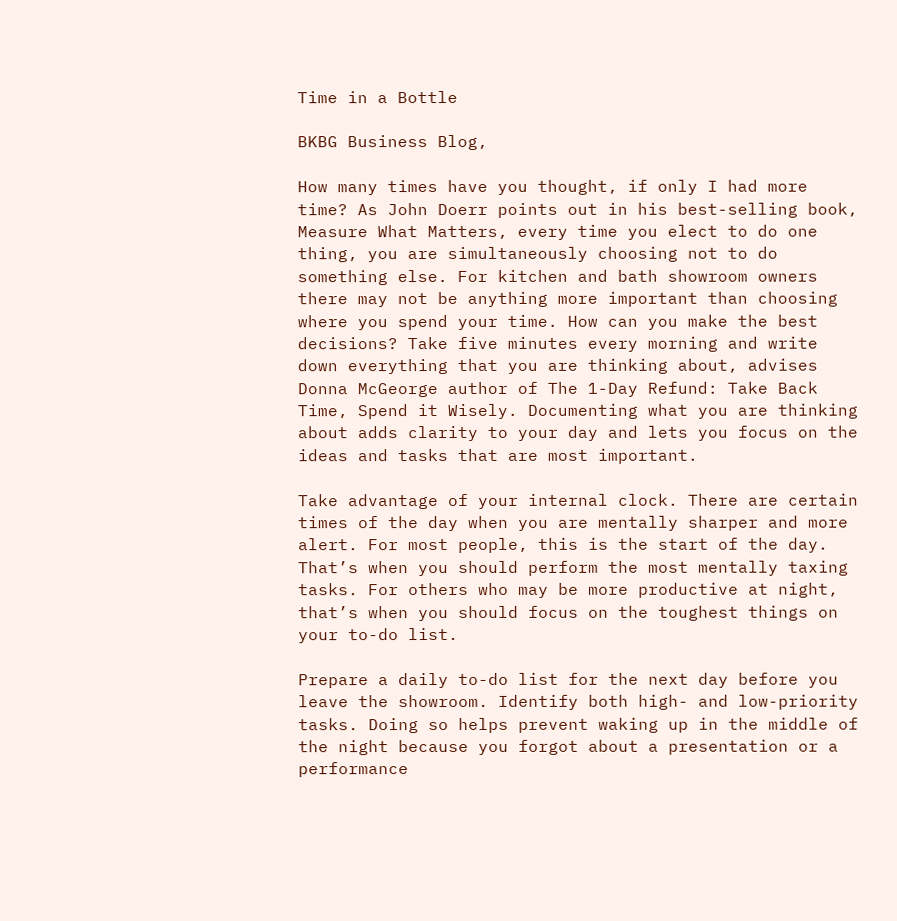Time in a Bottle

BKBG Business Blog,

How many times have you thought, if only I had more time? As John Doerr points out in his best-selling book, Measure What Matters, every time you elect to do one thing, you are simultaneously choosing not to do something else. For kitchen and bath showroom owners there may not be anything more important than choosing where you spend your time. How can you make the best decisions? Take five minutes every morning and write down everything that you are thinking about, advises Donna McGeorge author of The 1-Day Refund: Take Back Time, Spend it Wisely. Documenting what you are thinking about adds clarity to your day and lets you focus on the ideas and tasks that are most important.

Take advantage of your internal clock. There are certain times of the day when you are mentally sharper and more alert. For most people, this is the start of the day. That’s when you should perform the most mentally taxing tasks. For others who may be more productive at night, that’s when you should focus on the toughest things on your to-do list.

Prepare a daily to-do list for the next day before you leave the showroom. Identify both high- and low-priority tasks. Doing so helps prevent waking up in the middle of the night because you forgot about a presentation or a performance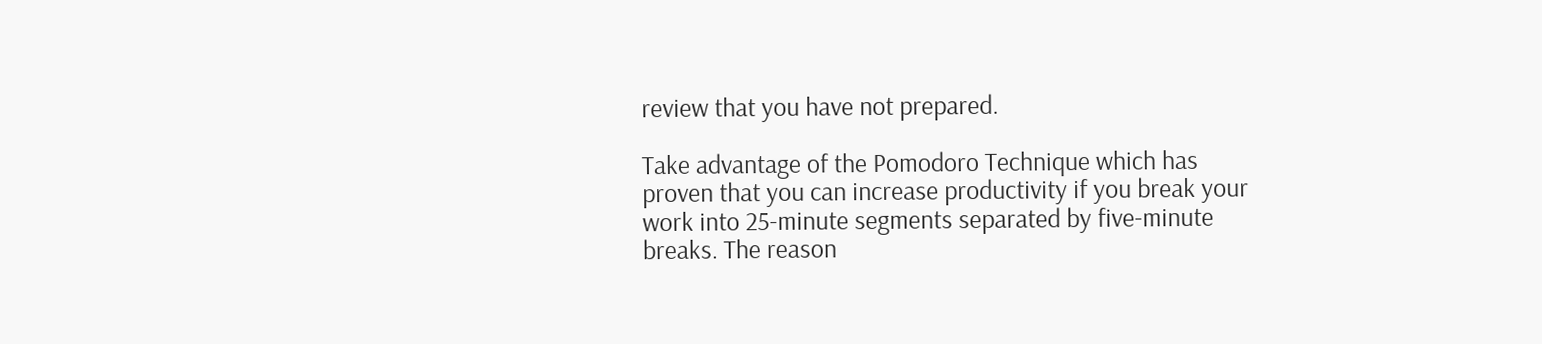review that you have not prepared.

Take advantage of the Pomodoro Technique which has proven that you can increase productivity if you break your work into 25-minute segments separated by five-minute breaks. The reason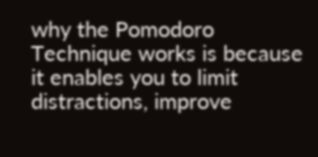why the Pomodoro Technique works is because it enables you to limit distractions, improve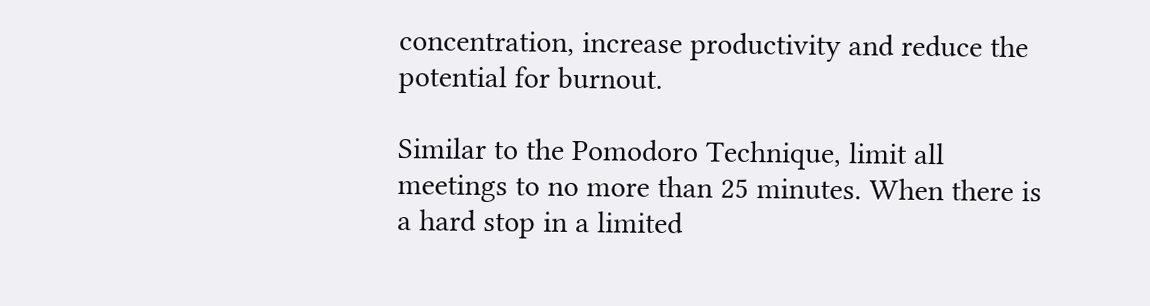concentration, increase productivity and reduce the potential for burnout.

Similar to the Pomodoro Technique, limit all meetings to no more than 25 minutes. When there is a hard stop in a limited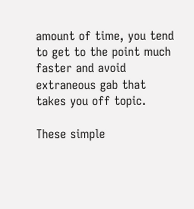amount of time, you tend to get to the point much faster and avoid extraneous gab that takes you off topic.

These simple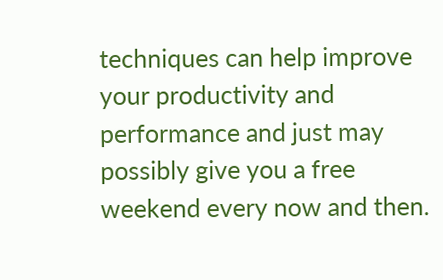techniques can help improve your productivity and performance and just may possibly give you a free weekend every now and then.